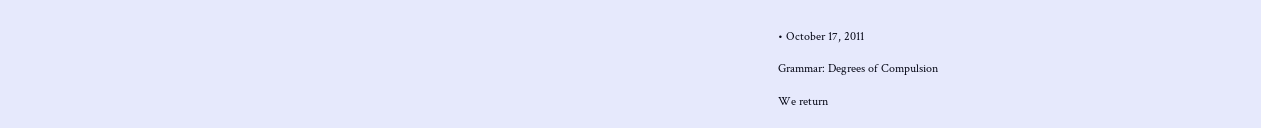• October 17, 2011

Grammar: Degrees of Compulsion

We return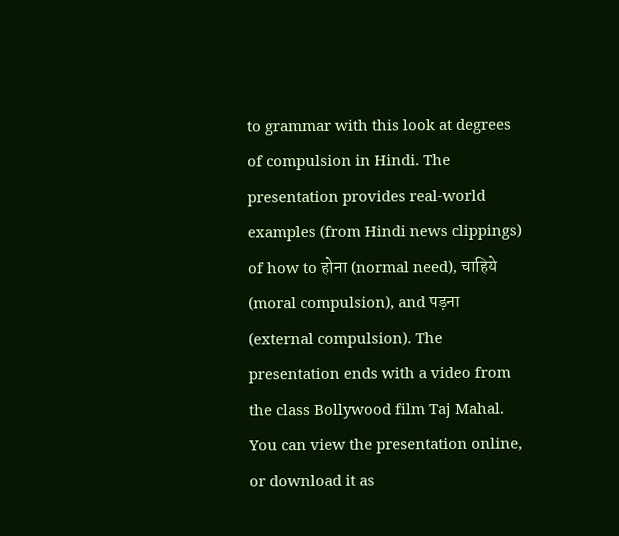to grammar with this look at degrees of compulsion in Hindi. The presentation provides real-world examples (from Hindi news clippings) of how to होना (normal need), चाहिये (moral compulsion), and पड़ना (external compulsion). The presentation ends with a video from the class Bollywood film Taj Mahal. You can view the presentation online, or download it as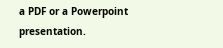a PDF or a Powerpoint presentation.